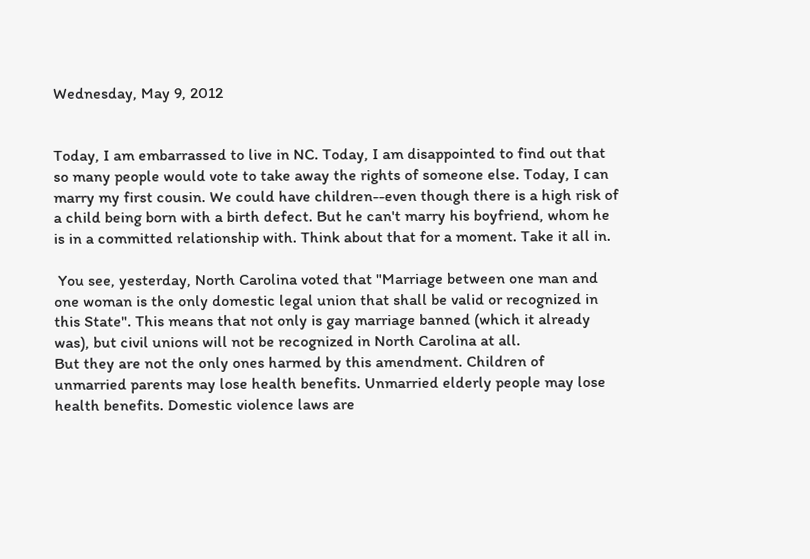Wednesday, May 9, 2012


Today, I am embarrassed to live in NC. Today, I am disappointed to find out that so many people would vote to take away the rights of someone else. Today, I can marry my first cousin. We could have children--even though there is a high risk of a child being born with a birth defect. But he can't marry his boyfriend, whom he is in a committed relationship with. Think about that for a moment. Take it all in.

 You see, yesterday, North Carolina voted that "Marriage between one man and one woman is the only domestic legal union that shall be valid or recognized in this State". This means that not only is gay marriage banned (which it already was), but civil unions will not be recognized in North Carolina at all.
But they are not the only ones harmed by this amendment. Children of unmarried parents may lose health benefits. Unmarried elderly people may lose health benefits. Domestic violence laws are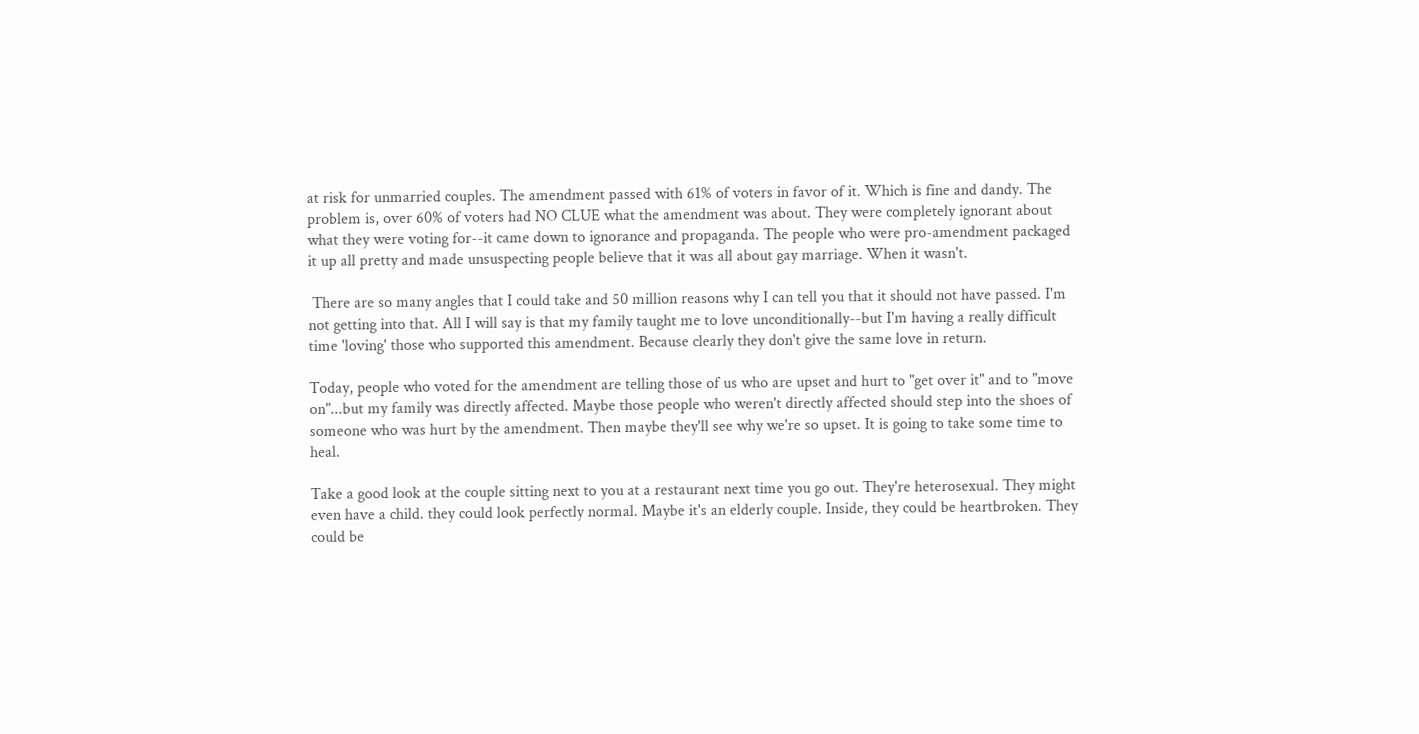at risk for unmarried couples. The amendment passed with 61% of voters in favor of it. Which is fine and dandy. The problem is, over 60% of voters had NO CLUE what the amendment was about. They were completely ignorant about what they were voting for--it came down to ignorance and propaganda. The people who were pro-amendment packaged it up all pretty and made unsuspecting people believe that it was all about gay marriage. When it wasn't.

 There are so many angles that I could take and 50 million reasons why I can tell you that it should not have passed. I'm not getting into that. All I will say is that my family taught me to love unconditionally--but I'm having a really difficult time 'loving' those who supported this amendment. Because clearly they don't give the same love in return.

Today, people who voted for the amendment are telling those of us who are upset and hurt to "get over it" and to "move on"...but my family was directly affected. Maybe those people who weren't directly affected should step into the shoes of someone who was hurt by the amendment. Then maybe they'll see why we're so upset. It is going to take some time to heal.

Take a good look at the couple sitting next to you at a restaurant next time you go out. They're heterosexual. They might even have a child. they could look perfectly normal. Maybe it's an elderly couple. Inside, they could be heartbroken. They could be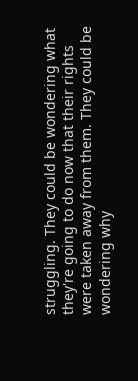struggling. They could be wondering what they're going to do now that their rights were taken away from them. They could be wondering why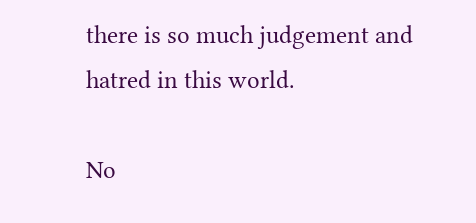there is so much judgement and hatred in this world.

No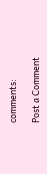comments:

Post a Comment